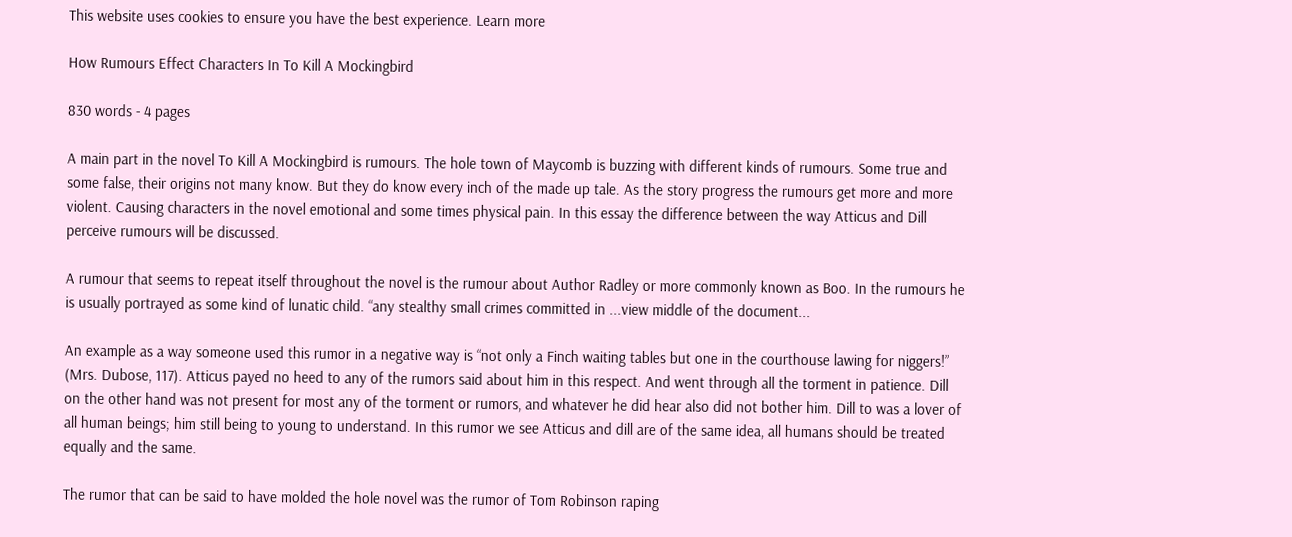This website uses cookies to ensure you have the best experience. Learn more

How Rumours Effect Characters In To Kill A Mockingbird

830 words - 4 pages

A main part in the novel To Kill A Mockingbird is rumours. The hole town of Maycomb is buzzing with different kinds of rumours. Some true and some false, their origins not many know. But they do know every inch of the made up tale. As the story progress the rumours get more and more violent. Causing characters in the novel emotional and some times physical pain. In this essay the difference between the way Atticus and Dill perceive rumours will be discussed.

A rumour that seems to repeat itself throughout the novel is the rumour about Author Radley or more commonly known as Boo. In the rumours he is usually portrayed as some kind of lunatic child. “any stealthy small crimes committed in ...view middle of the document...

An example as a way someone used this rumor in a negative way is “not only a Finch waiting tables but one in the courthouse lawing for niggers!” (Mrs. Dubose, 117). Atticus payed no heed to any of the rumors said about him in this respect. And went through all the torment in patience. Dill on the other hand was not present for most any of the torment or rumors, and whatever he did hear also did not bother him. Dill to was a lover of all human beings; him still being to young to understand. In this rumor we see Atticus and dill are of the same idea, all humans should be treated equally and the same.

The rumor that can be said to have molded the hole novel was the rumor of Tom Robinson raping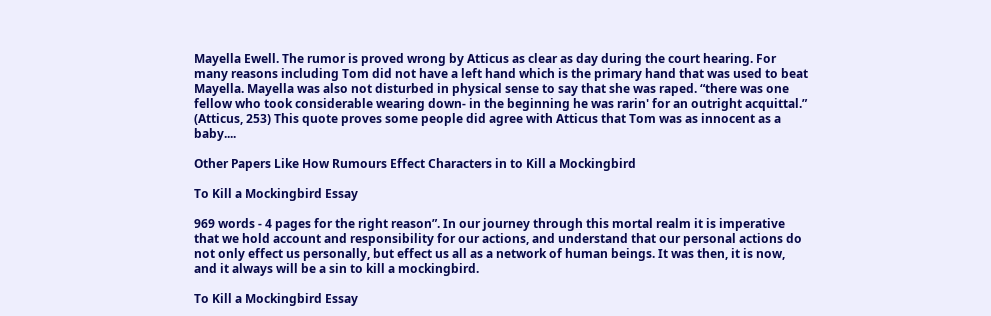Mayella Ewell. The rumor is proved wrong by Atticus as clear as day during the court hearing. For many reasons including Tom did not have a left hand which is the primary hand that was used to beat Mayella. Mayella was also not disturbed in physical sense to say that she was raped. “there was one fellow who took considerable wearing down- in the beginning he was rarin' for an outright acquittal.” (Atticus, 253) This quote proves some people did agree with Atticus that Tom was as innocent as a baby....

Other Papers Like How Rumours Effect Characters in to Kill a Mockingbird

To Kill a Mockingbird Essay

969 words - 4 pages for the right reason”. In our journey through this mortal realm it is imperative that we hold account and responsibility for our actions, and understand that our personal actions do not only effect us personally, but effect us all as a network of human beings. It was then, it is now, and it always will be a sin to kill a mockingbird.

To Kill a Mockingbird Essay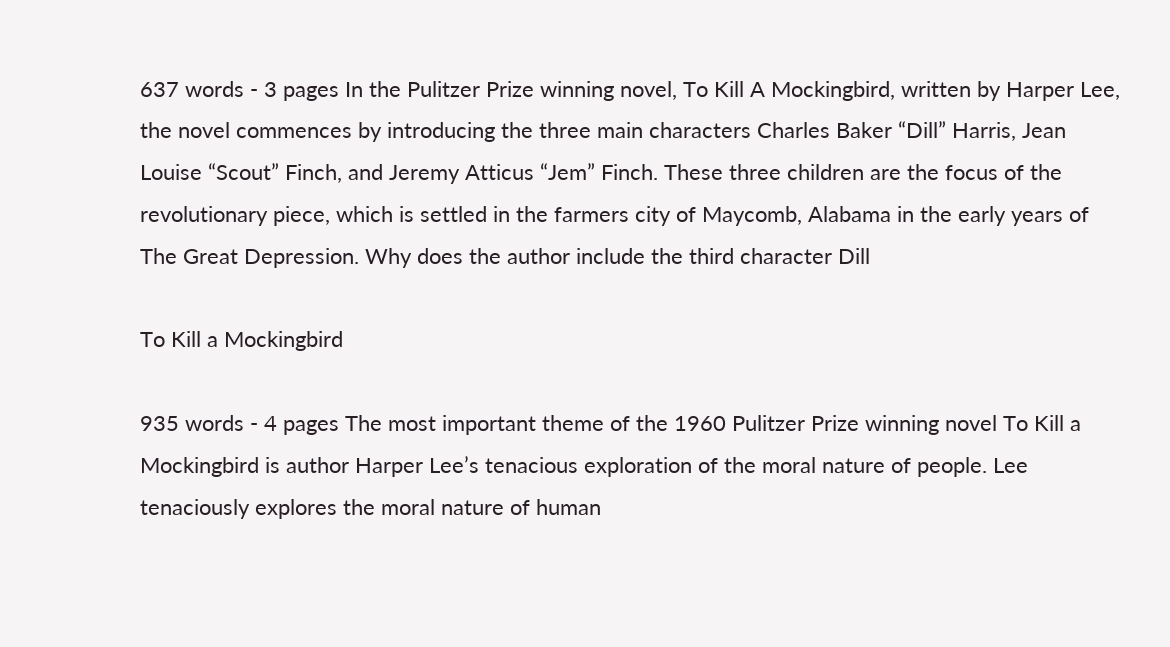637 words - 3 pages In the Pulitzer Prize winning novel, To Kill A Mockingbird, written by Harper Lee, the novel commences by introducing the three main characters Charles Baker “Dill” Harris, Jean Louise “Scout” Finch, and Jeremy Atticus “Jem” Finch. These three children are the focus of the revolutionary piece, which is settled in the farmers city of Maycomb, Alabama in the early years of The Great Depression. Why does the author include the third character Dill

To Kill a Mockingbird

935 words - 4 pages The most important theme of the 1960 Pulitzer Prize winning novel To Kill a Mockingbird is author Harper Lee’s tenacious exploration of the moral nature of people. Lee tenaciously explores the moral nature of human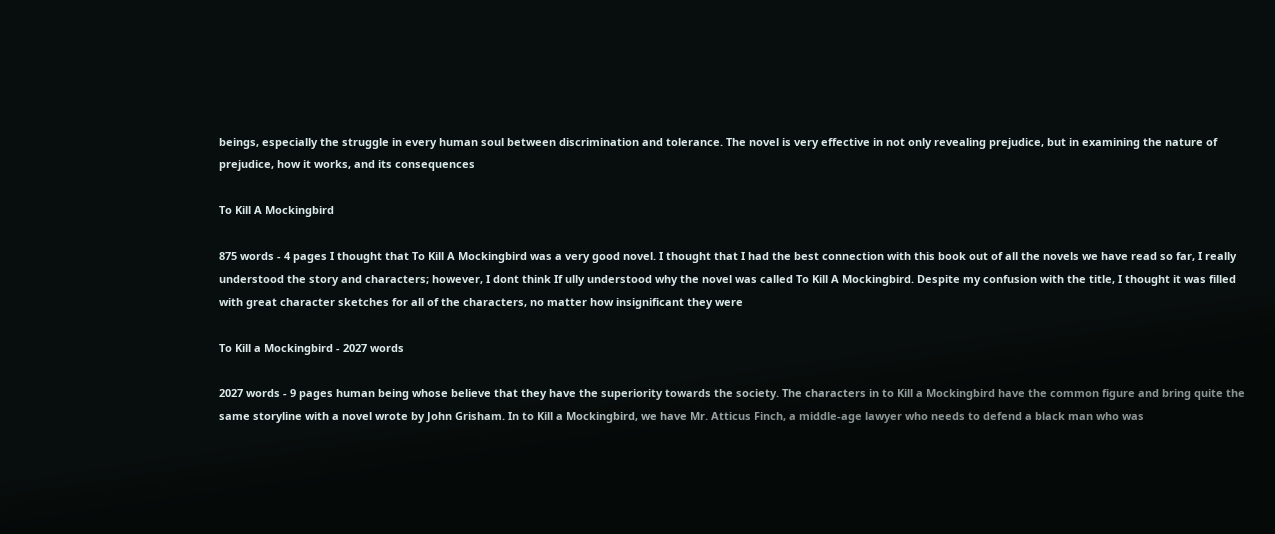beings, especially the struggle in every human soul between discrimination and tolerance. The novel is very effective in not only revealing prejudice, but in examining the nature of prejudice, how it works, and its consequences

To Kill A Mockingbird

875 words - 4 pages I thought that To Kill A Mockingbird was a very good novel. I thought that I had the best connection with this book out of all the novels we have read so far, I really understood the story and characters; however, I dont think If ully understood why the novel was called To Kill A Mockingbird. Despite my confusion with the title, I thought it was filled with great character sketches for all of the characters, no matter how insignificant they were

To Kill a Mockingbird - 2027 words

2027 words - 9 pages human being whose believe that they have the superiority towards the society. The characters in to Kill a Mockingbird have the common figure and bring quite the same storyline with a novel wrote by John Grisham. In to Kill a Mockingbird, we have Mr. Atticus Finch, a middle-age lawyer who needs to defend a black man who was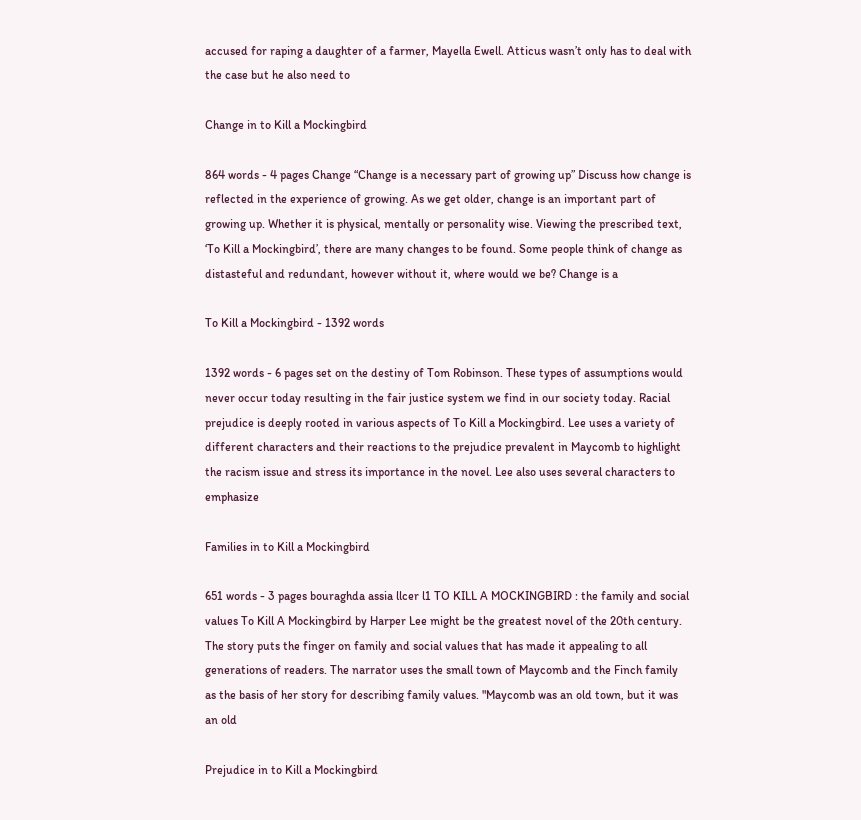accused for raping a daughter of a farmer, Mayella Ewell. Atticus wasn’t only has to deal with the case but he also need to

Change in to Kill a Mockingbird

864 words - 4 pages Change “Change is a necessary part of growing up” Discuss how change is reflected in the experience of growing. As we get older, change is an important part of growing up. Whether it is physical, mentally or personality wise. Viewing the prescribed text, ‘To Kill a Mockingbird’, there are many changes to be found. Some people think of change as distasteful and redundant, however without it, where would we be? Change is a

To Kill a Mockingbird - 1392 words

1392 words - 6 pages set on the destiny of Tom Robinson. These types of assumptions would never occur today resulting in the fair justice system we find in our society today. Racial prejudice is deeply rooted in various aspects of To Kill a Mockingbird. Lee uses a variety of different characters and their reactions to the prejudice prevalent in Maycomb to highlight the racism issue and stress its importance in the novel. Lee also uses several characters to emphasize

Families in to Kill a Mockingbird

651 words - 3 pages bouraghda assia llcer l1 TO KILL A MOCKINGBIRD : the family and social values To Kill A Mockingbird by Harper Lee might be the greatest novel of the 20th century. The story puts the finger on family and social values that has made it appealing to all generations of readers. The narrator uses the small town of Maycomb and the Finch family as the basis of her story for describing family values. "Maycomb was an old town, but it was an old

Prejudice in to Kill a Mockingbird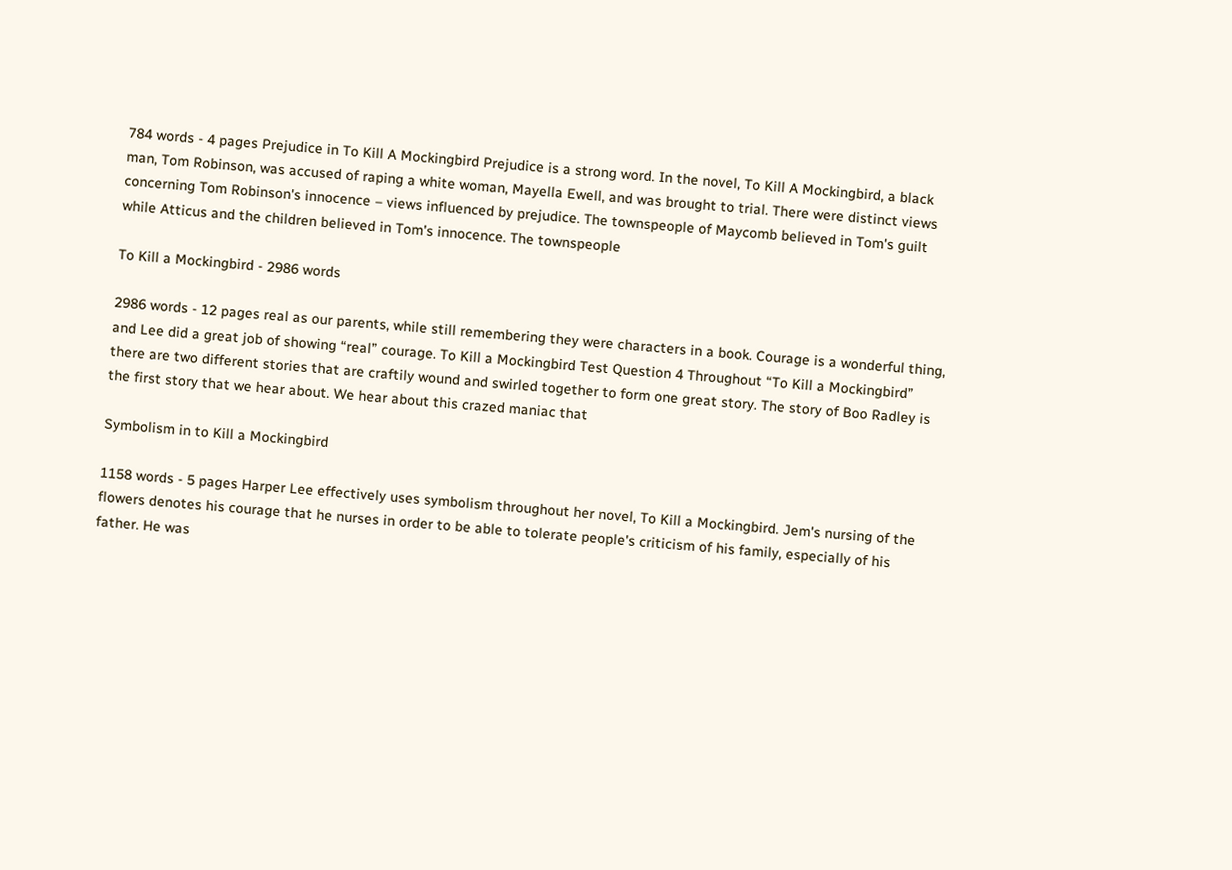784 words - 4 pages Prejudice in To Kill A Mockingbird Prejudice is a strong word. In the novel, To Kill A Mockingbird, a black man, Tom Robinson, was accused of raping a white woman, Mayella Ewell, and was brought to trial. There were distinct views concerning Tom Robinson's innocence – views influenced by prejudice. The townspeople of Maycomb believed in Tom's guilt while Atticus and the children believed in Tom's innocence. The townspeople

To Kill a Mockingbird - 2986 words

2986 words - 12 pages real as our parents, while still remembering they were characters in a book. Courage is a wonderful thing, and Lee did a great job of showing “real” courage. To Kill a Mockingbird Test Question 4 Throughout “To Kill a Mockingbird” there are two different stories that are craftily wound and swirled together to form one great story. The story of Boo Radley is the first story that we hear about. We hear about this crazed maniac that

Symbolism in to Kill a Mockingbird

1158 words - 5 pages Harper Lee effectively uses symbolism throughout her novel, To Kill a Mockingbird. Jem's nursing of the flowers denotes his courage that he nurses in order to be able to tolerate people's criticism of his family, especially of his father. He was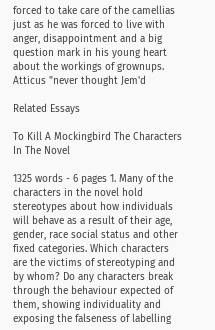forced to take care of the camellias just as he was forced to live with anger, disappointment and a big question mark in his young heart about the workings of grownups. Atticus "never thought Jem'd

Related Essays

To Kill A Mockingbird The Characters In The Novel

1325 words - 6 pages 1. Many of the characters in the novel hold stereotypes about how individuals will behave as a result of their age, gender, race social status and other fixed categories. Which characters are the victims of stereotyping and by whom? Do any characters break through the behaviour expected of them, showing individuality and exposing the falseness of labelling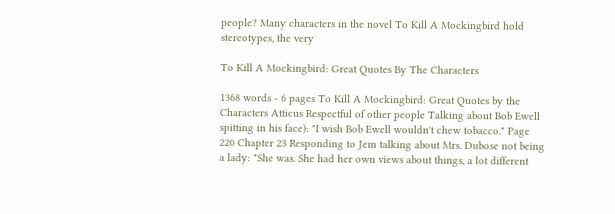people? Many characters in the novel To Kill A Mockingbird hold stereotypes, the very

To Kill A Mockingbird: Great Quotes By The Characters

1368 words - 6 pages To Kill A Mockingbird: Great Quotes by the Characters Atticus Respectful of other people Talking about Bob Ewell spitting in his face): "I wish Bob Ewell wouldn't chew tobacco." Page 220 Chapter 23 Responding to Jem talking about Mrs. Dubose not being a lady: "She was. She had her own views about things, a lot different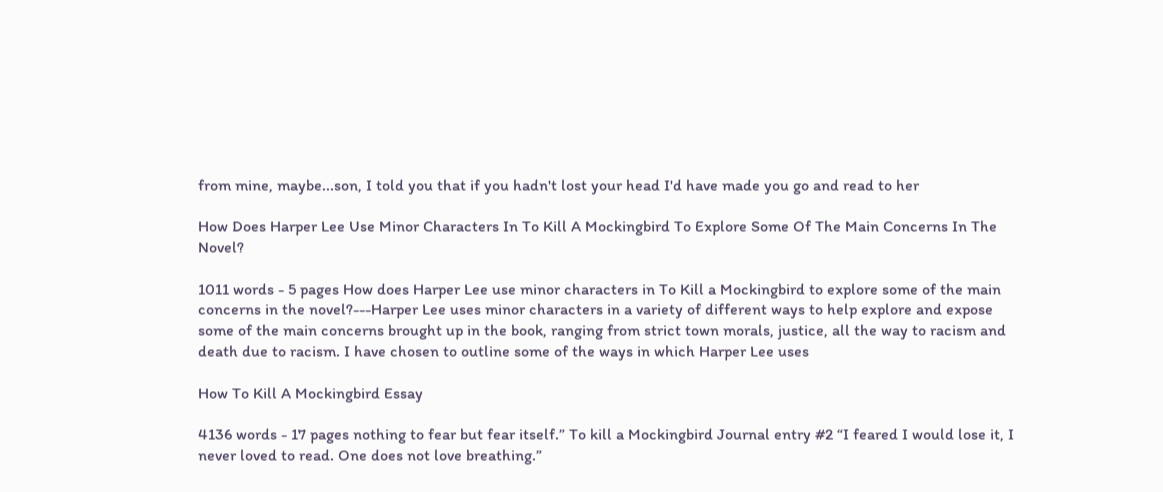from mine, maybe...son, I told you that if you hadn't lost your head I'd have made you go and read to her

How Does Harper Lee Use Minor Characters In To Kill A Mockingbird To Explore Some Of The Main Concerns In The Novel?

1011 words - 5 pages How does Harper Lee use minor characters in To Kill a Mockingbird to explore some of the main concerns in the novel?---Harper Lee uses minor characters in a variety of different ways to help explore and expose some of the main concerns brought up in the book, ranging from strict town morals, justice, all the way to racism and death due to racism. I have chosen to outline some of the ways in which Harper Lee uses

How To Kill A Mockingbird Essay

4136 words - 17 pages nothing to fear but fear itself.” To kill a Mockingbird Journal entry #2 “I feared I would lose it, I never loved to read. One does not love breathing.”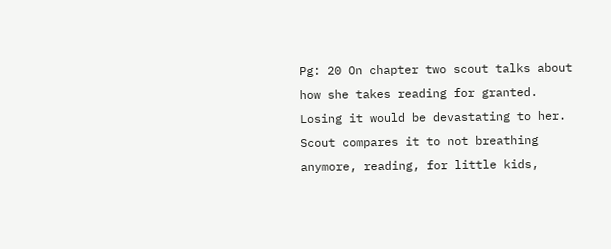Pg: 20 On chapter two scout talks about how she takes reading for granted. Losing it would be devastating to her. Scout compares it to not breathing anymore, reading, for little kids,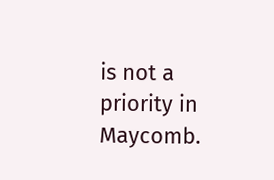is not a priority in Maycomb.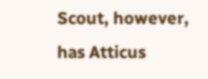Scout, however, has Atticus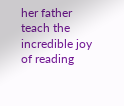her father teach the incredible joy of reading